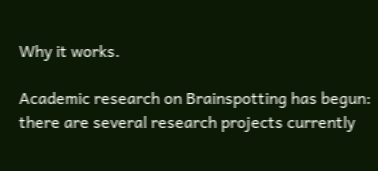Why it works.

Academic research on Brainspotting has begun:  there are several research projects currently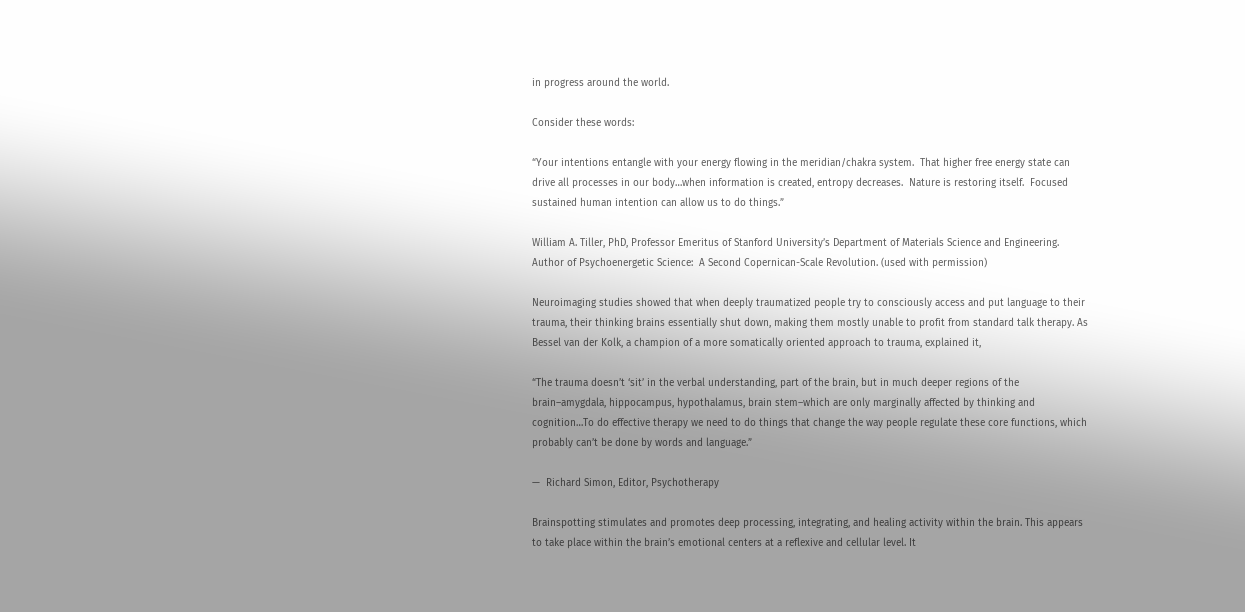in progress around the world.

Consider these words:

“Your intentions entangle with your energy flowing in the meridian/chakra system.  That higher free energy state can drive all processes in our body…when information is created, entropy decreases.  Nature is restoring itself.  Focused sustained human intention can allow us to do things.”

William A. Tiller, PhD, Professor Emeritus of Stanford University’s Department of Materials Science and Engineering.  Author of Psychoenergetic Science:  A Second Copernican-Scale Revolution. (used with permission)

Neuroimaging studies showed that when deeply traumatized people try to consciously access and put language to their trauma, their thinking brains essentially shut down, making them mostly unable to profit from standard talk therapy. As Bessel van der Kolk, a champion of a more somatically oriented approach to trauma, explained it,

“The trauma doesn’t ‘sit’ in the verbal understanding, part of the brain, but in much deeper regions of the brain–amygdala, hippocampus, hypothalamus, brain stem–which are only marginally affected by thinking and cognition…To do effective therapy we need to do things that change the way people regulate these core functions, which probably can’t be done by words and language.”

—  Richard Simon, Editor, Psychotherapy

Brainspotting stimulates and promotes deep processing, integrating, and healing activity within the brain. This appears to take place within the brain’s emotional centers at a reflexive and cellular level. It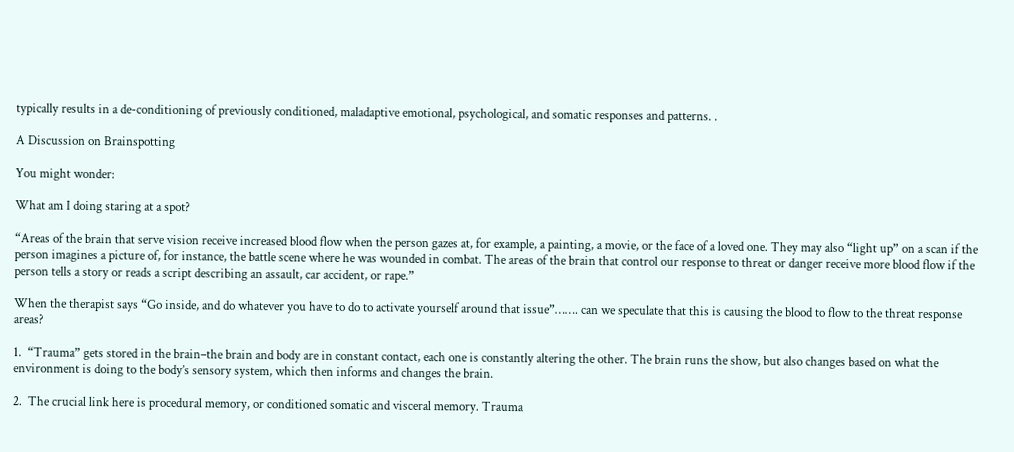typically results in a de-conditioning of previously conditioned, maladaptive emotional, psychological, and somatic responses and patterns. .

A Discussion on Brainspotting

You might wonder:

What am I doing staring at a spot?

“Areas of the brain that serve vision receive increased blood flow when the person gazes at, for example, a painting, a movie, or the face of a loved one. They may also “light up” on a scan if the person imagines a picture of, for instance, the battle scene where he was wounded in combat. The areas of the brain that control our response to threat or danger receive more blood flow if the person tells a story or reads a script describing an assault, car accident, or rape.”

When the therapist says “Go inside, and do whatever you have to do to activate yourself around that issue”……. can we speculate that this is causing the blood to flow to the threat response areas?

1.  “Trauma” gets stored in the brain–the brain and body are in constant contact, each one is constantly altering the other. The brain runs the show, but also changes based on what the environment is doing to the body’s sensory system, which then informs and changes the brain.

2.  The crucial link here is procedural memory, or conditioned somatic and visceral memory. Trauma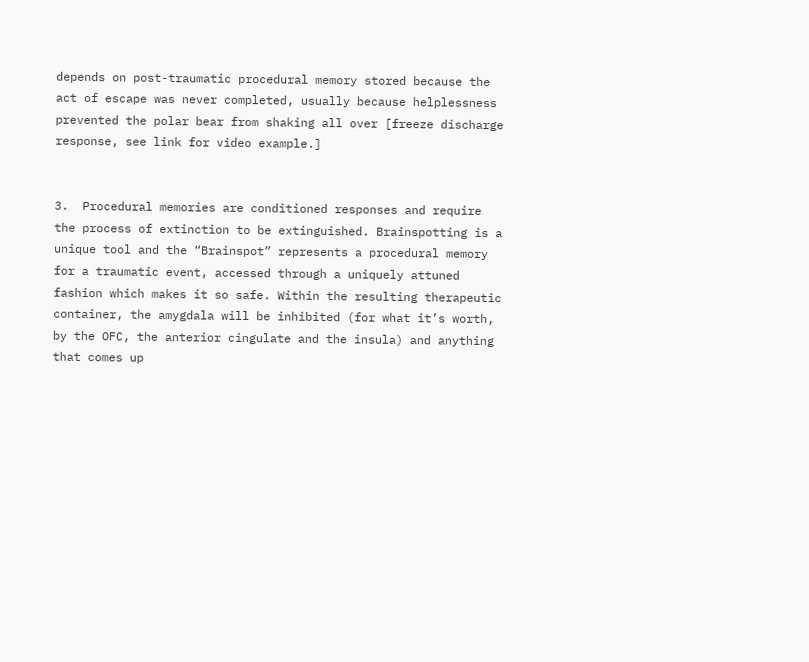depends on post-traumatic procedural memory stored because the act of escape was never completed, usually because helplessness prevented the polar bear from shaking all over [freeze discharge response, see link for video example.]


3.  Procedural memories are conditioned responses and require the process of extinction to be extinguished. Brainspotting is a unique tool and the “Brainspot” represents a procedural memory for a traumatic event, accessed through a uniquely attuned fashion which makes it so safe. Within the resulting therapeutic container, the amygdala will be inhibited (for what it’s worth, by the OFC, the anterior cingulate and the insula) and anything that comes up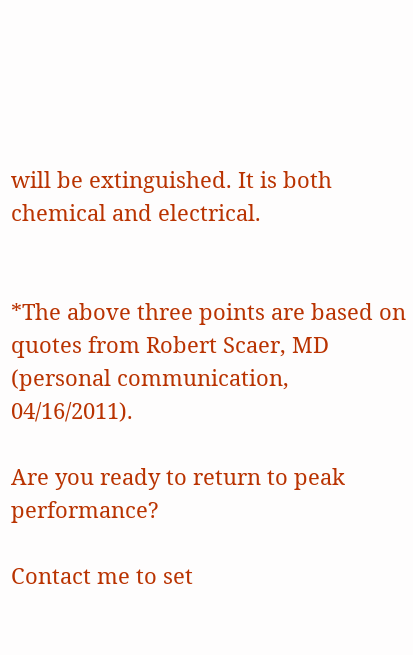will be extinguished. It is both chemical and electrical.


*The above three points are based on quotes from Robert Scaer, MD (personal communication, 04/16/2011).

Are you ready to return to peak performance?

Contact me to set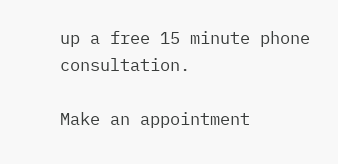up a free 15 minute phone consultation.

Make an appointment